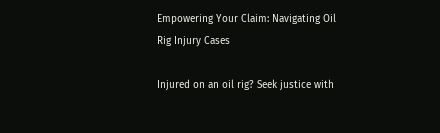Empowering Your Claim: Navigating Oil Rig Injury Cases

Injured on an oil rig? Seek justice with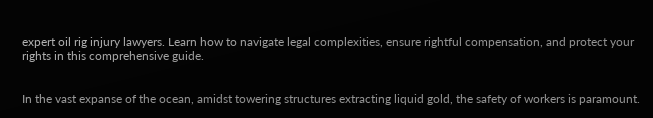expert oil rig injury lawyers. Learn how to navigate legal complexities, ensure rightful compensation, and protect your rights in this comprehensive guide.


In the vast expanse of the ocean, amidst towering structures extracting liquid gold, the safety of workers is paramount.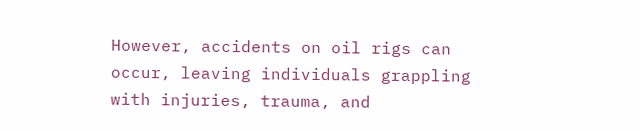However, accidents on oil rigs can occur, leaving individuals grappling with injuries, trauma, and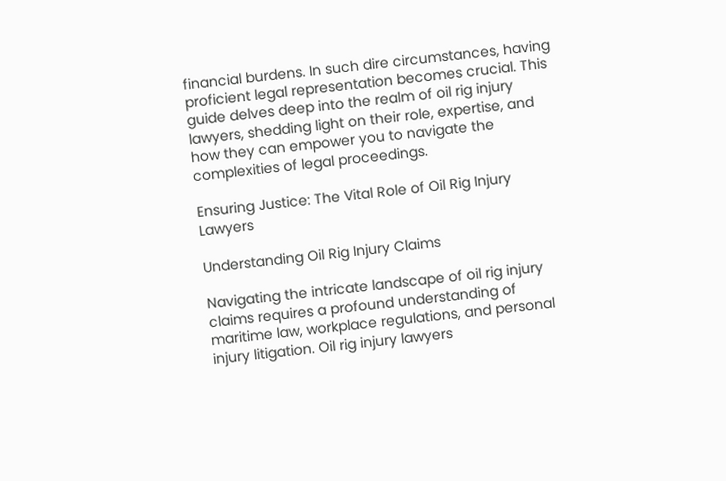financial burdens. In such dire circumstances, having proficient legal representation becomes crucial. This guide delves deep into the realm of oil rig injury lawyers, shedding light on their role, expertise, and how they can empower you to navigate the complexities of legal proceedings.

Ensuring Justice: The Vital Role of Oil Rig Injury Lawyers

Understanding Oil Rig Injury Claims

Navigating the intricate landscape of oil rig injury claims requires a profound understanding of maritime law, workplace regulations, and personal injury litigation. Oil rig injury lawyers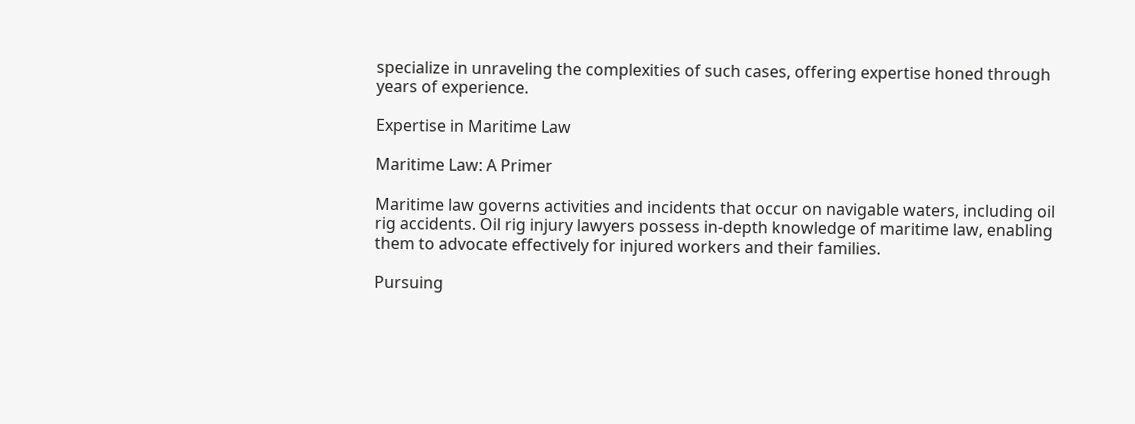specialize in unraveling the complexities of such cases, offering expertise honed through years of experience.

Expertise in Maritime Law

Maritime Law: A Primer

Maritime law governs activities and incidents that occur on navigable waters, including oil rig accidents. Oil rig injury lawyers possess in-depth knowledge of maritime law, enabling them to advocate effectively for injured workers and their families.

Pursuing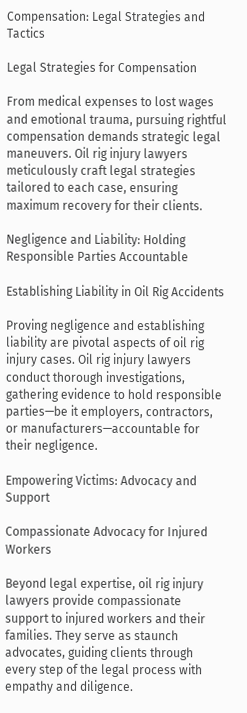Compensation: Legal Strategies and Tactics

Legal Strategies for Compensation

From medical expenses to lost wages and emotional trauma, pursuing rightful compensation demands strategic legal maneuvers. Oil rig injury lawyers meticulously craft legal strategies tailored to each case, ensuring maximum recovery for their clients.

Negligence and Liability: Holding Responsible Parties Accountable

Establishing Liability in Oil Rig Accidents

Proving negligence and establishing liability are pivotal aspects of oil rig injury cases. Oil rig injury lawyers conduct thorough investigations, gathering evidence to hold responsible parties—be it employers, contractors, or manufacturers—accountable for their negligence.

Empowering Victims: Advocacy and Support

Compassionate Advocacy for Injured Workers

Beyond legal expertise, oil rig injury lawyers provide compassionate support to injured workers and their families. They serve as staunch advocates, guiding clients through every step of the legal process with empathy and diligence.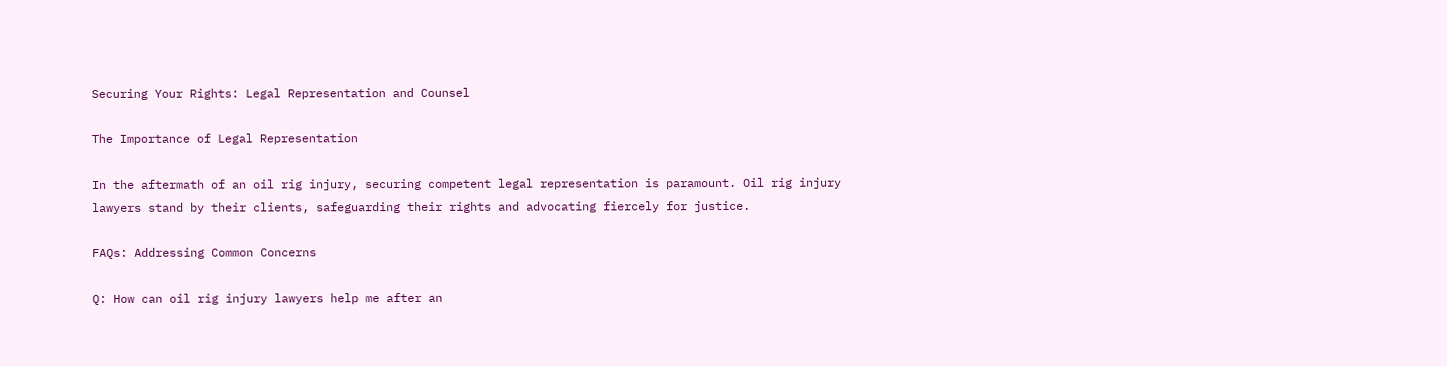Securing Your Rights: Legal Representation and Counsel

The Importance of Legal Representation

In the aftermath of an oil rig injury, securing competent legal representation is paramount. Oil rig injury lawyers stand by their clients, safeguarding their rights and advocating fiercely for justice.

FAQs: Addressing Common Concerns

Q: How can oil rig injury lawyers help me after an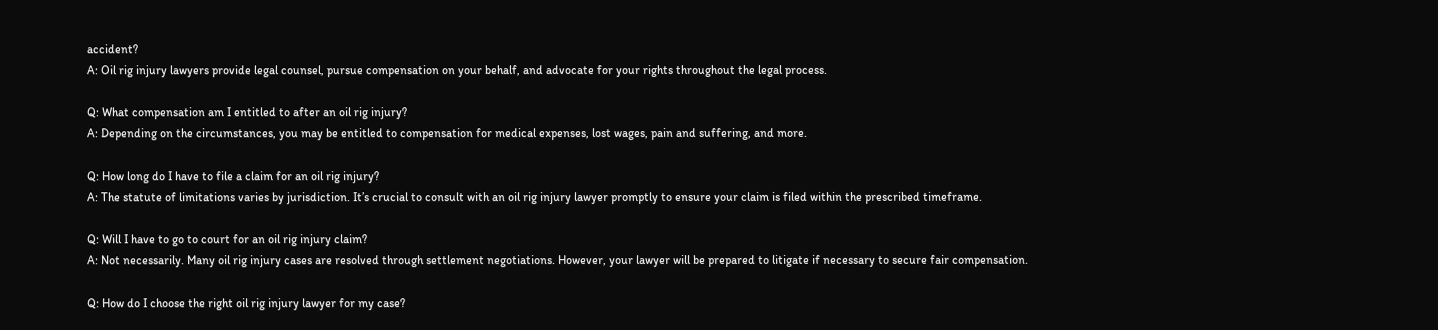accident?
A: Oil rig injury lawyers provide legal counsel, pursue compensation on your behalf, and advocate for your rights throughout the legal process.

Q: What compensation am I entitled to after an oil rig injury?
A: Depending on the circumstances, you may be entitled to compensation for medical expenses, lost wages, pain and suffering, and more.

Q: How long do I have to file a claim for an oil rig injury?
A: The statute of limitations varies by jurisdiction. It’s crucial to consult with an oil rig injury lawyer promptly to ensure your claim is filed within the prescribed timeframe.

Q: Will I have to go to court for an oil rig injury claim?
A: Not necessarily. Many oil rig injury cases are resolved through settlement negotiations. However, your lawyer will be prepared to litigate if necessary to secure fair compensation.

Q: How do I choose the right oil rig injury lawyer for my case?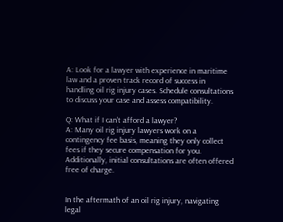A: Look for a lawyer with experience in maritime law and a proven track record of success in handling oil rig injury cases. Schedule consultations to discuss your case and assess compatibility.

Q: What if I can’t afford a lawyer?
A: Many oil rig injury lawyers work on a contingency fee basis, meaning they only collect fees if they secure compensation for you. Additionally, initial consultations are often offered free of charge.


In the aftermath of an oil rig injury, navigating legal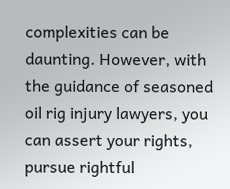complexities can be daunting. However, with the guidance of seasoned oil rig injury lawyers, you can assert your rights, pursue rightful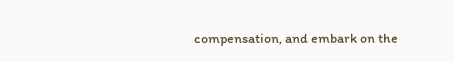compensation, and embark on the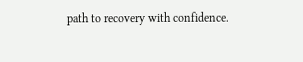path to recovery with confidence.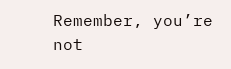Remember, you’re not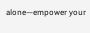alone—empower your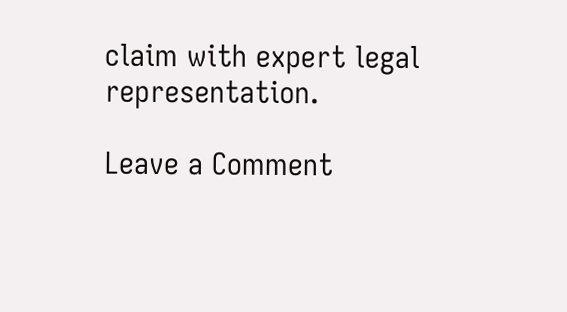claim with expert legal representation.

Leave a Comment